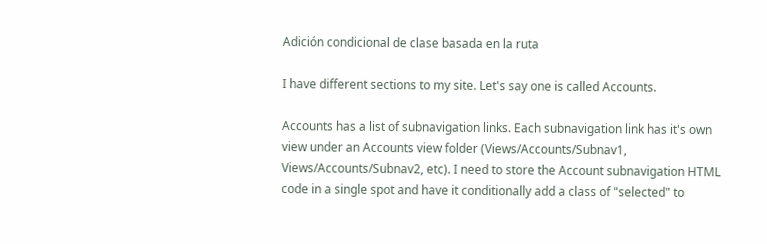Adición condicional de clase basada en la ruta

I have different sections to my site. Let's say one is called Accounts.

Accounts has a list of subnavigation links. Each subnavigation link has it's own view under an Accounts view folder (Views/Accounts/Subnav1, Views/Accounts/Subnav2, etc). I need to store the Account subnavigation HTML code in a single spot and have it conditionally add a class of "selected" to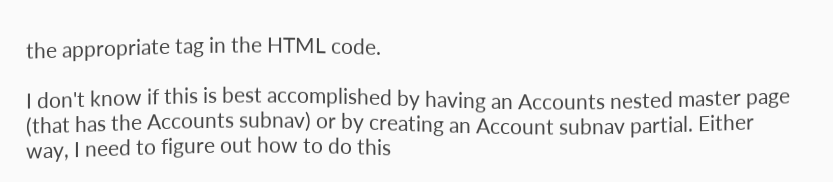the appropriate tag in the HTML code.

I don't know if this is best accomplished by having an Accounts nested master page (that has the Accounts subnav) or by creating an Account subnav partial. Either way, I need to figure out how to do this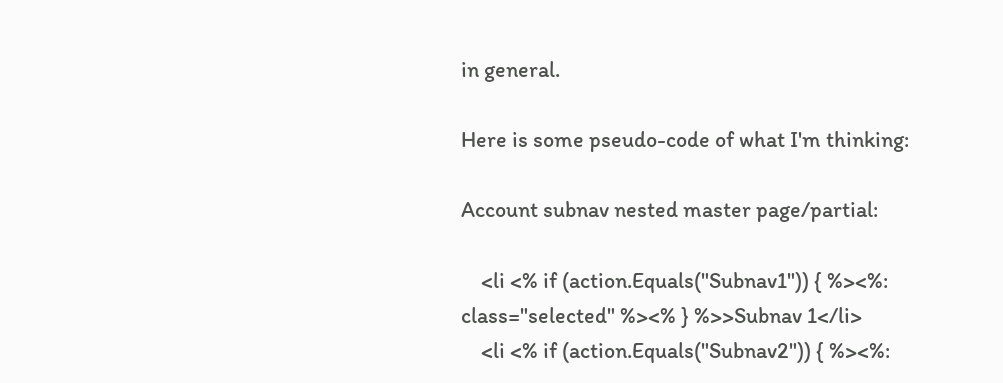in general.

Here is some pseudo-code of what I'm thinking:

Account subnav nested master page/partial:

    <li <% if (action.Equals("Subnav1")) { %><%: class="selected" %><% } %>>Subnav 1</li>
    <li <% if (action.Equals("Subnav2")) { %><%: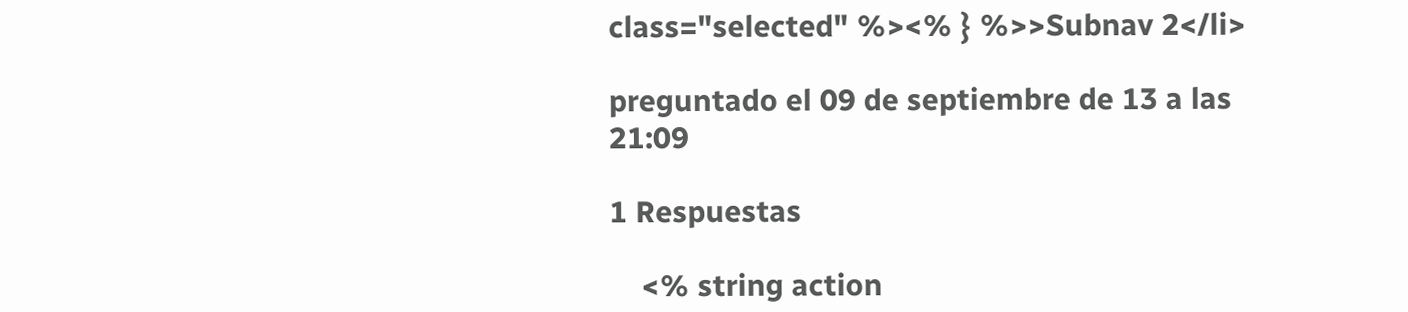class="selected" %><% } %>>Subnav 2</li>

preguntado el 09 de septiembre de 13 a las 21:09

1 Respuestas

    <% string action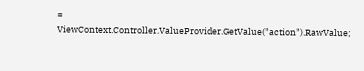= ViewContext.Controller.ValueProvider.GetValue("action").RawValue;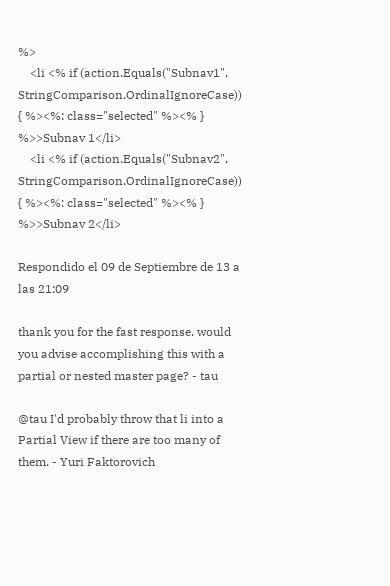%>
    <li <% if (action.Equals("Subnav1", StringComparison.OrdinalIgnoreCase)) { %><%: class="selected" %><% } %>>Subnav 1</li>
    <li <% if (action.Equals("Subnav2", StringComparison.OrdinalIgnoreCase)) { %><%: class="selected" %><% } %>>Subnav 2</li>

Respondido el 09 de Septiembre de 13 a las 21:09

thank you for the fast response. would you advise accomplishing this with a partial or nested master page? - tau

@tau I'd probably throw that li into a Partial View if there are too many of them. - Yuri Faktorovich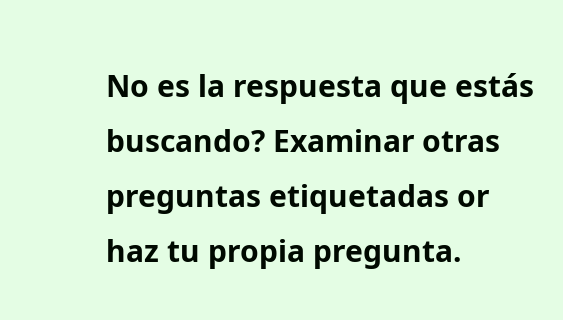No es la respuesta que estás buscando? Examinar otras preguntas etiquetadas or haz tu propia pregunta.